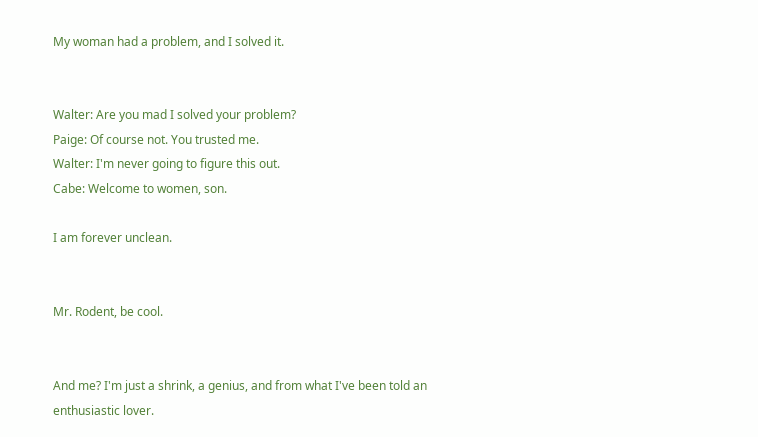My woman had a problem, and I solved it.


Walter: Are you mad I solved your problem?
Paige: Of course not. You trusted me.
Walter: I'm never going to figure this out.
Cabe: Welcome to women, son.

I am forever unclean.


Mr. Rodent, be cool.


And me? I'm just a shrink, a genius, and from what I've been told an enthusiastic lover.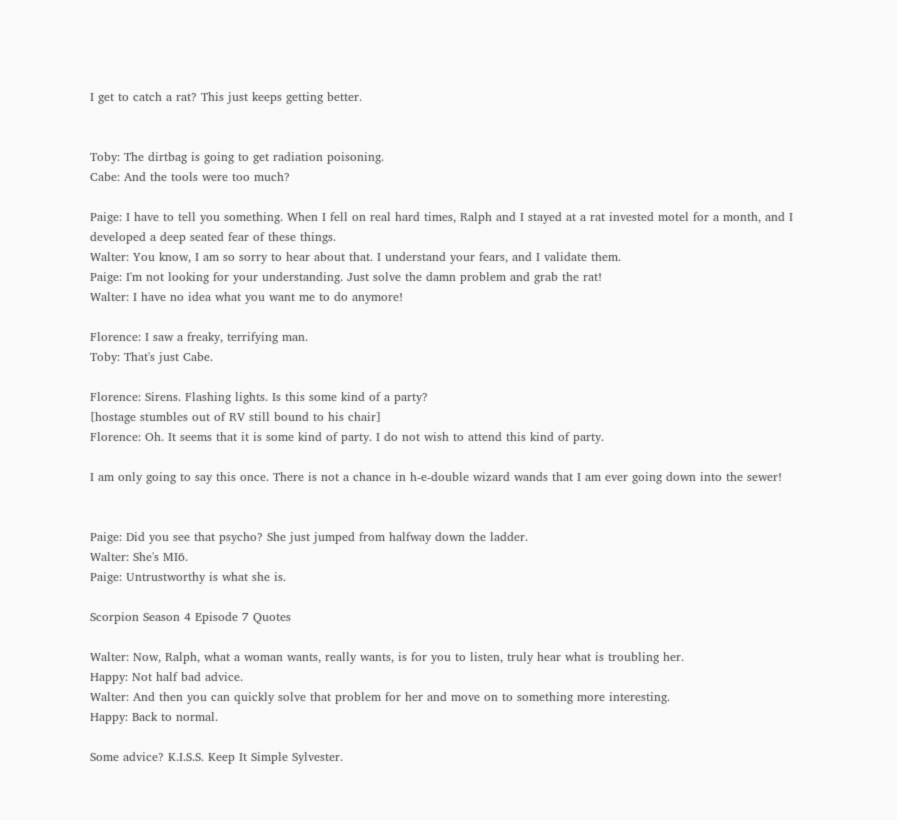I get to catch a rat? This just keeps getting better.


Toby: The dirtbag is going to get radiation poisoning.
Cabe: And the tools were too much?

Paige: I have to tell you something. When I fell on real hard times, Ralph and I stayed at a rat invested motel for a month, and I developed a deep seated fear of these things.
Walter: You know, I am so sorry to hear about that. I understand your fears, and I validate them.
Paige: I'm not looking for your understanding. Just solve the damn problem and grab the rat!
Walter: I have no idea what you want me to do anymore!

Florence: I saw a freaky, terrifying man.
Toby: That's just Cabe.

Florence: Sirens. Flashing lights. Is this some kind of a party?
[hostage stumbles out of RV still bound to his chair]
Florence: Oh. It seems that it is some kind of party. I do not wish to attend this kind of party.

I am only going to say this once. There is not a chance in h-e-double wizard wands that I am ever going down into the sewer!


Paige: Did you see that psycho? She just jumped from halfway down the ladder.
Walter: She's MI6.
Paige: Untrustworthy is what she is.

Scorpion Season 4 Episode 7 Quotes

Walter: Now, Ralph, what a woman wants, really wants, is for you to listen, truly hear what is troubling her.
Happy: Not half bad advice.
Walter: And then you can quickly solve that problem for her and move on to something more interesting.
Happy: Back to normal.

Some advice? K.I.S.S. Keep It Simple Sylvester.